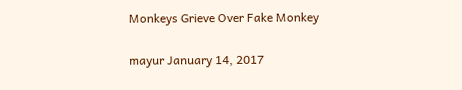Monkeys Grieve Over Fake Monkey

mayur January 14, 2017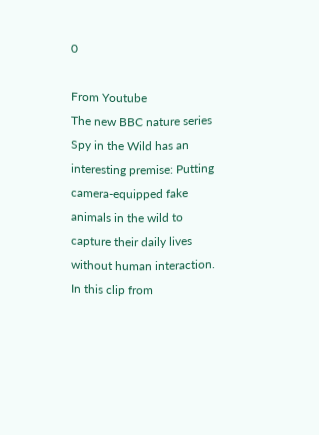0

From Youtube
The new BBC nature series Spy in the Wild has an interesting premise: Putting camera-equipped fake animals in the wild to capture their daily lives without human interaction. In this clip from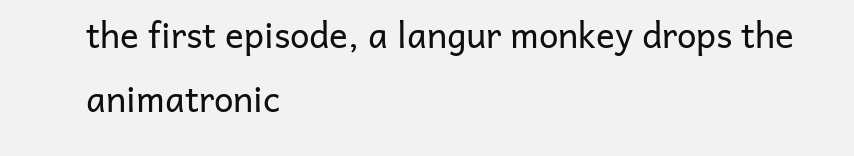the first episode, a langur monkey drops the animatronic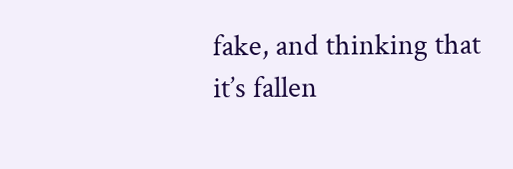fake, and thinking that it’s fallen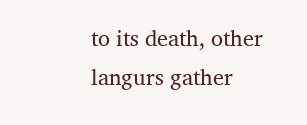to its death, other langurs gather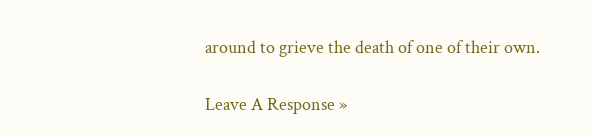around to grieve the death of one of their own.

Leave A Response »